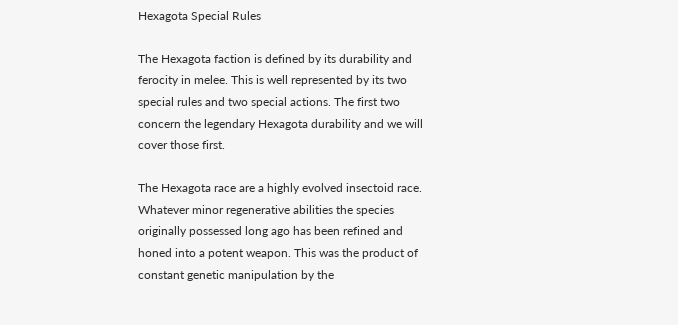Hexagota Special Rules

The Hexagota faction is defined by its durability and ferocity in melee. This is well represented by its two special rules and two special actions. The first two concern the legendary Hexagota durability and we will cover those first.

The Hexagota race are a highly evolved insectoid race. Whatever minor regenerative abilities the species originally possessed long ago has been refined and honed into a potent weapon. This was the product of constant genetic manipulation by the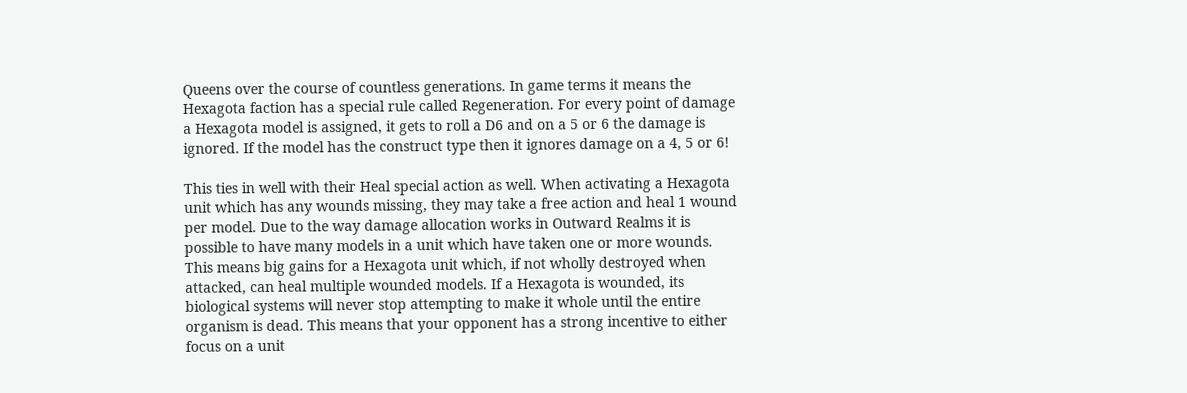Queens over the course of countless generations. In game terms it means the Hexagota faction has a special rule called Regeneration. For every point of damage a Hexagota model is assigned, it gets to roll a D6 and on a 5 or 6 the damage is ignored. If the model has the construct type then it ignores damage on a 4, 5 or 6!

This ties in well with their Heal special action as well. When activating a Hexagota unit which has any wounds missing, they may take a free action and heal 1 wound per model. Due to the way damage allocation works in Outward Realms it is possible to have many models in a unit which have taken one or more wounds. This means big gains for a Hexagota unit which, if not wholly destroyed when attacked, can heal multiple wounded models. If a Hexagota is wounded, its biological systems will never stop attempting to make it whole until the entire organism is dead. This means that your opponent has a strong incentive to either focus on a unit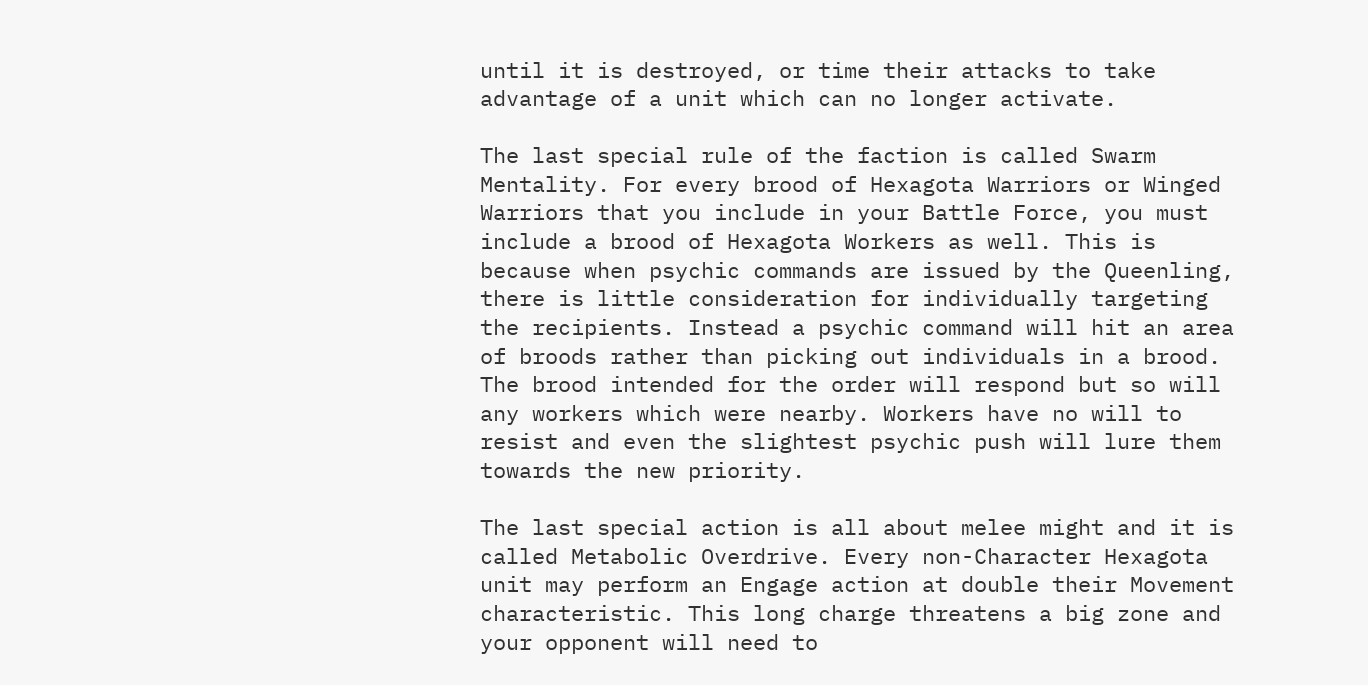until it is destroyed, or time their attacks to take advantage of a unit which can no longer activate.

The last special rule of the faction is called Swarm Mentality. For every brood of Hexagota Warriors or Winged Warriors that you include in your Battle Force, you must include a brood of Hexagota Workers as well. This is because when psychic commands are issued by the Queenling, there is little consideration for individually targeting the recipients. Instead a psychic command will hit an area of broods rather than picking out individuals in a brood. The brood intended for the order will respond but so will any workers which were nearby. Workers have no will to resist and even the slightest psychic push will lure them towards the new priority.

The last special action is all about melee might and it is called Metabolic Overdrive. Every non-Character Hexagota unit may perform an Engage action at double their Movement characteristic. This long charge threatens a big zone and your opponent will need to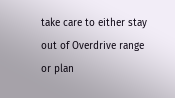take care to either stay out of Overdrive range or plan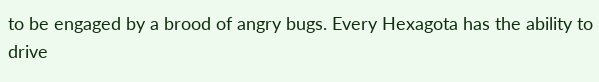to be engaged by a brood of angry bugs. Every Hexagota has the ability to drive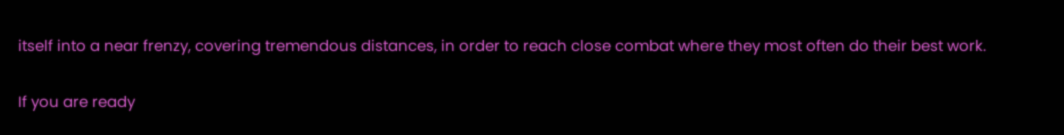itself into a near frenzy, covering tremendous distances, in order to reach close combat where they most often do their best work.

If you are ready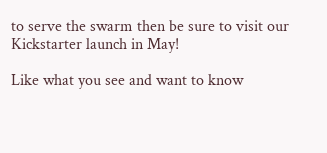to serve the swarm then be sure to visit our Kickstarter launch in May!

Like what you see and want to know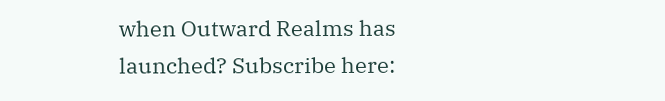when Outward Realms has launched? Subscribe here: